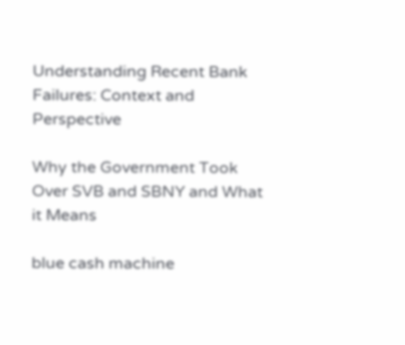Understanding Recent Bank Failures: Context and Perspective

Why the Government Took Over SVB and SBNY and What it Means

blue cash machine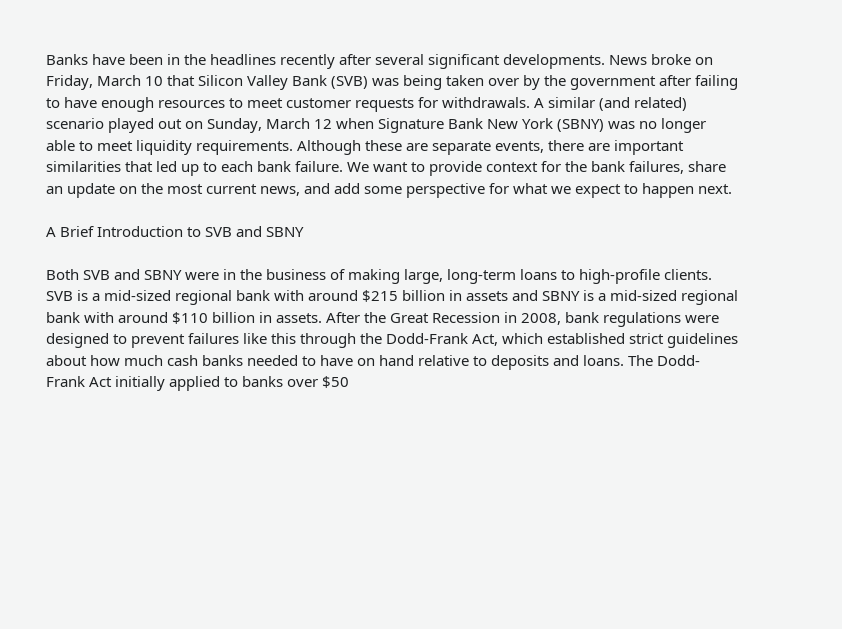Banks have been in the headlines recently after several significant developments. News broke on Friday, March 10 that Silicon Valley Bank (SVB) was being taken over by the government after failing to have enough resources to meet customer requests for withdrawals. A similar (and related) scenario played out on Sunday, March 12 when Signature Bank New York (SBNY) was no longer able to meet liquidity requirements. Although these are separate events, there are important similarities that led up to each bank failure. We want to provide context for the bank failures, share an update on the most current news, and add some perspective for what we expect to happen next.

A Brief Introduction to SVB and SBNY

Both SVB and SBNY were in the business of making large, long-term loans to high-profile clients. SVB is a mid-sized regional bank with around $215 billion in assets and SBNY is a mid-sized regional bank with around $110 billion in assets. After the Great Recession in 2008, bank regulations were designed to prevent failures like this through the Dodd-Frank Act, which established strict guidelines about how much cash banks needed to have on hand relative to deposits and loans. The Dodd-Frank Act initially applied to banks over $50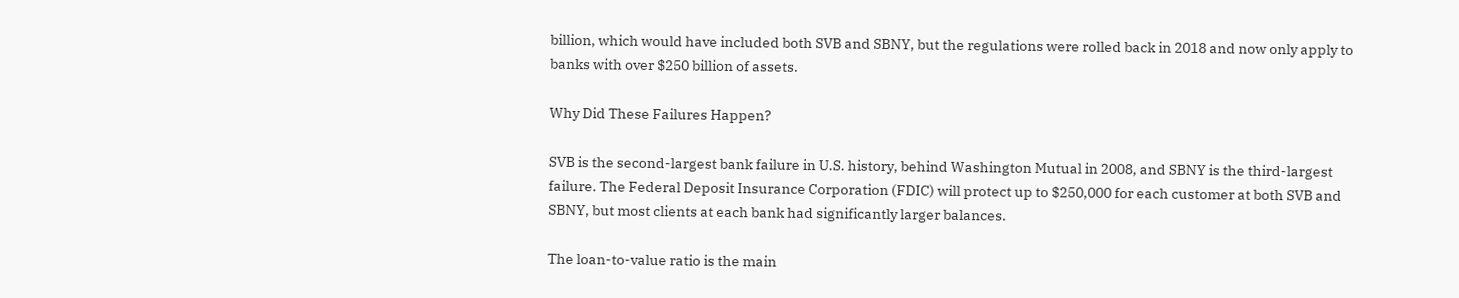billion, which would have included both SVB and SBNY, but the regulations were rolled back in 2018 and now only apply to banks with over $250 billion of assets.

Why Did These Failures Happen?

SVB is the second-largest bank failure in U.S. history, behind Washington Mutual in 2008, and SBNY is the third-largest failure. The Federal Deposit Insurance Corporation (FDIC) will protect up to $250,000 for each customer at both SVB and SBNY, but most clients at each bank had significantly larger balances.

The loan-to-value ratio is the main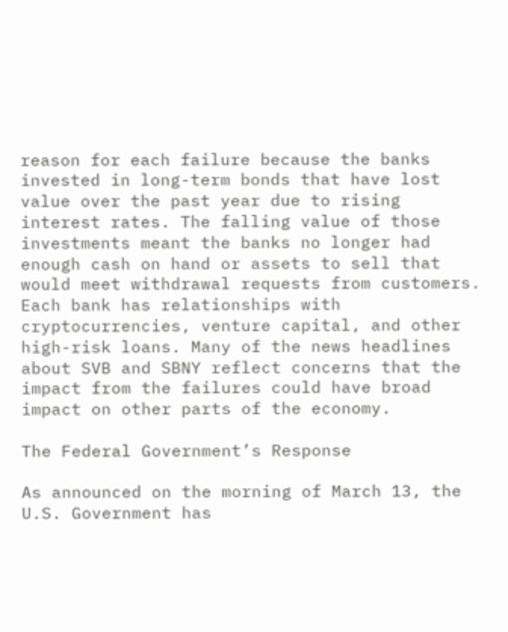reason for each failure because the banks invested in long-term bonds that have lost value over the past year due to rising interest rates. The falling value of those investments meant the banks no longer had enough cash on hand or assets to sell that would meet withdrawal requests from customers. Each bank has relationships with cryptocurrencies, venture capital, and other high-risk loans. Many of the news headlines about SVB and SBNY reflect concerns that the impact from the failures could have broad impact on other parts of the economy.

The Federal Government’s Response

As announced on the morning of March 13, the U.S. Government has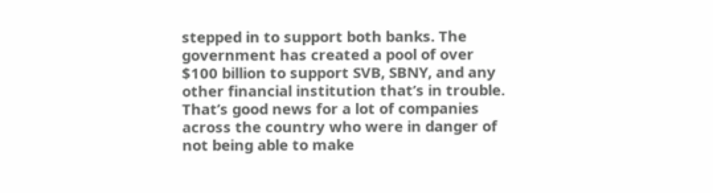stepped in to support both banks. The government has created a pool of over $100 billion to support SVB, SBNY, and any other financial institution that’s in trouble. That’s good news for a lot of companies across the country who were in danger of not being able to make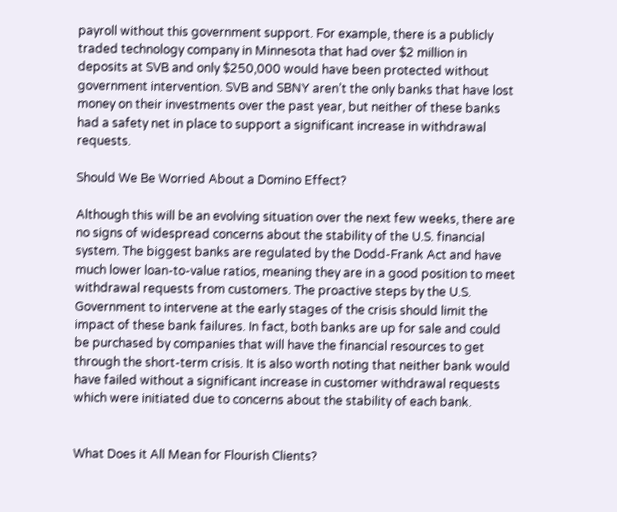payroll without this government support. For example, there is a publicly traded technology company in Minnesota that had over $2 million in deposits at SVB and only $250,000 would have been protected without government intervention. SVB and SBNY aren’t the only banks that have lost money on their investments over the past year, but neither of these banks had a safety net in place to support a significant increase in withdrawal requests.

Should We Be Worried About a Domino Effect?

Although this will be an evolving situation over the next few weeks, there are no signs of widespread concerns about the stability of the U.S. financial system. The biggest banks are regulated by the Dodd-Frank Act and have much lower loan-to-value ratios, meaning they are in a good position to meet withdrawal requests from customers. The proactive steps by the U.S. Government to intervene at the early stages of the crisis should limit the impact of these bank failures. In fact, both banks are up for sale and could be purchased by companies that will have the financial resources to get through the short-term crisis. It is also worth noting that neither bank would have failed without a significant increase in customer withdrawal requests which were initiated due to concerns about the stability of each bank.


What Does it All Mean for Flourish Clients?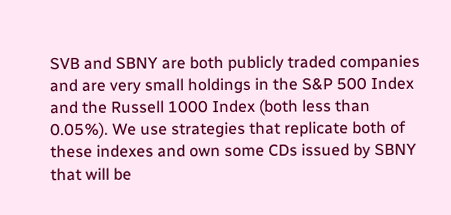SVB and SBNY are both publicly traded companies and are very small holdings in the S&P 500 Index and the Russell 1000 Index (both less than 0.05%). We use strategies that replicate both of these indexes and own some CDs issued by SBNY that will be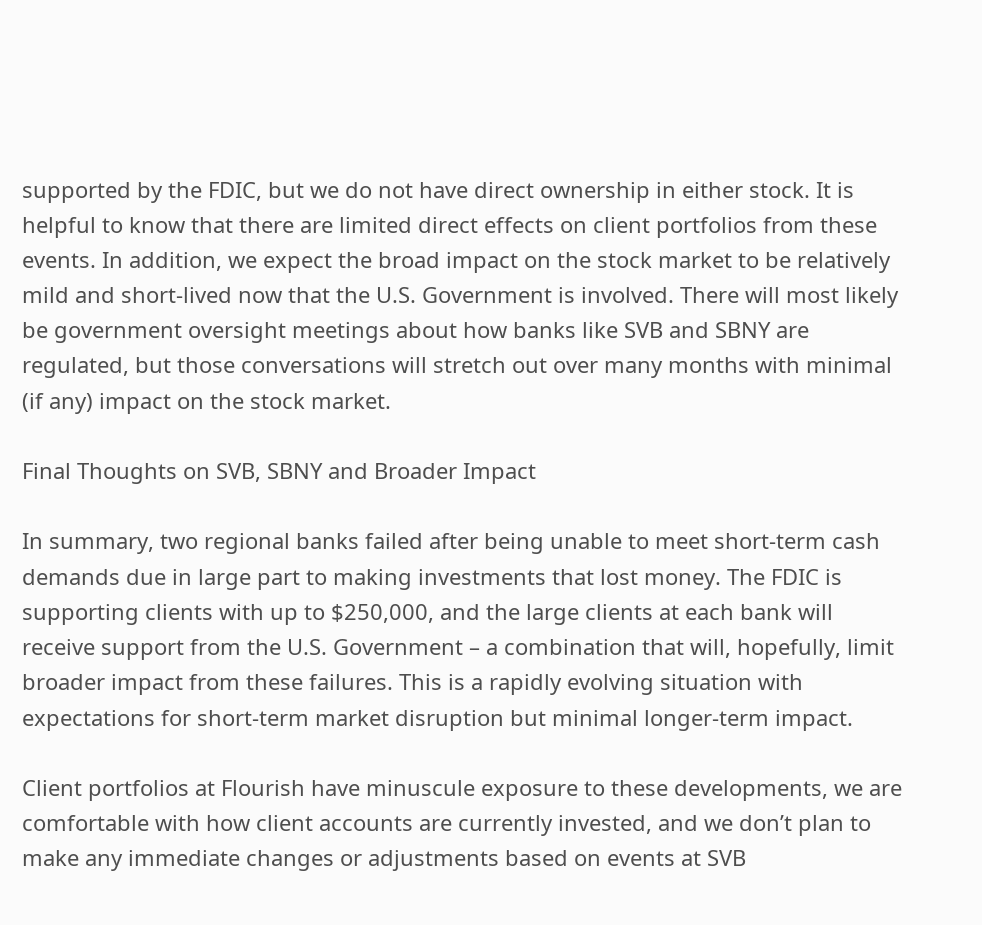supported by the FDIC, but we do not have direct ownership in either stock. It is helpful to know that there are limited direct effects on client portfolios from these events. In addition, we expect the broad impact on the stock market to be relatively mild and short-lived now that the U.S. Government is involved. There will most likely be government oversight meetings about how banks like SVB and SBNY are regulated, but those conversations will stretch out over many months with minimal (if any) impact on the stock market.

Final Thoughts on SVB, SBNY and Broader Impact

In summary, two regional banks failed after being unable to meet short-term cash demands due in large part to making investments that lost money. The FDIC is supporting clients with up to $250,000, and the large clients at each bank will receive support from the U.S. Government – a combination that will, hopefully, limit broader impact from these failures. This is a rapidly evolving situation with expectations for short-term market disruption but minimal longer-term impact.

Client portfolios at Flourish have minuscule exposure to these developments, we are comfortable with how client accounts are currently invested, and we don’t plan to make any immediate changes or adjustments based on events at SVB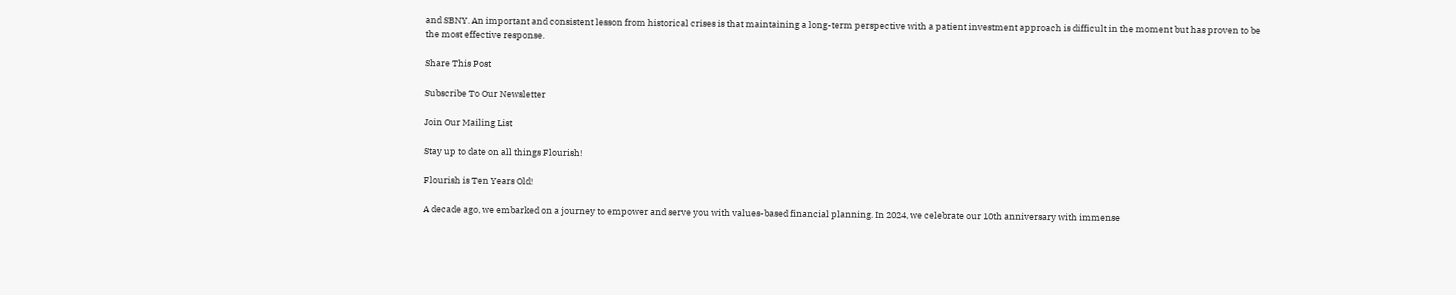and SBNY. An important and consistent lesson from historical crises is that maintaining a long-term perspective with a patient investment approach is difficult in the moment but has proven to be the most effective response.

Share This Post

Subscribe To Our Newsletter

Join Our Mailing List

Stay up to date on all things Flourish!

Flourish is Ten Years Old!

A decade ago, we embarked on a journey to empower and serve you with values-based financial planning. In 2024, we celebrate our 10th anniversary with immense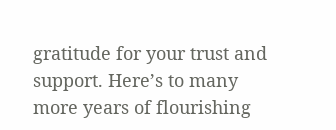gratitude for your trust and support. Here’s to many more years of flourishing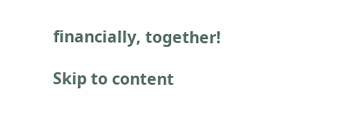financially, together!

Skip to content